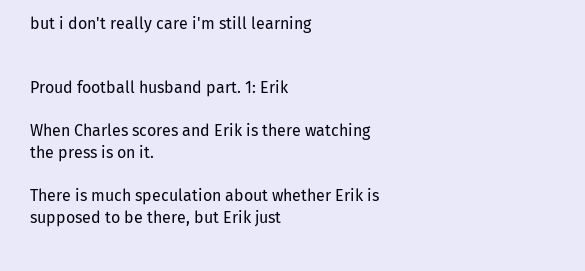but i don't really care i'm still learning


Proud football husband part. 1: Erik

When Charles scores and Erik is there watching the press is on it.

There is much speculation about whether Erik is supposed to be there, but Erik just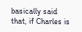basically said that, if Charles is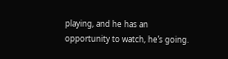playing, and he has an opportunity to watch, he’s going.